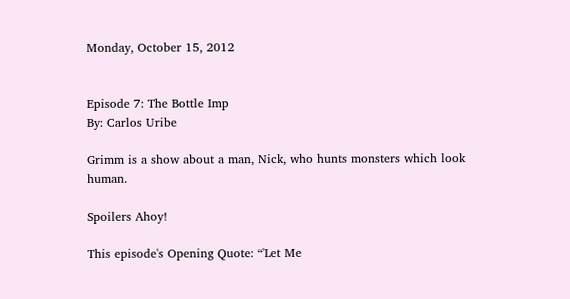Monday, October 15, 2012


Episode 7: The Bottle Imp
By: Carlos Uribe

Grimm is a show about a man, Nick, who hunts monsters which look human.

Spoilers Ahoy!

This episode's Opening Quote: “'Let Me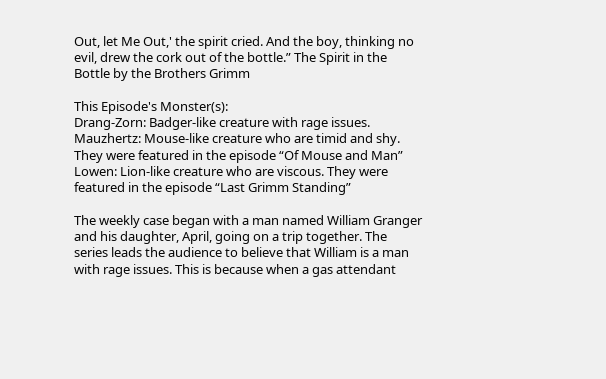Out, let Me Out,' the spirit cried. And the boy, thinking no evil, drew the cork out of the bottle.” The Spirit in the Bottle by the Brothers Grimm

This Episode's Monster(s):
Drang-Zorn: Badger-like creature with rage issues.
Mauzhertz: Mouse-like creature who are timid and shy. They were featured in the episode “Of Mouse and Man”
Lowen: Lion-like creature who are viscous. They were featured in the episode “Last Grimm Standing”

The weekly case began with a man named William Granger and his daughter, April, going on a trip together. The series leads the audience to believe that William is a man with rage issues. This is because when a gas attendant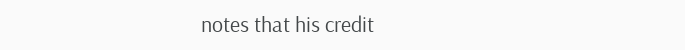notes that his credit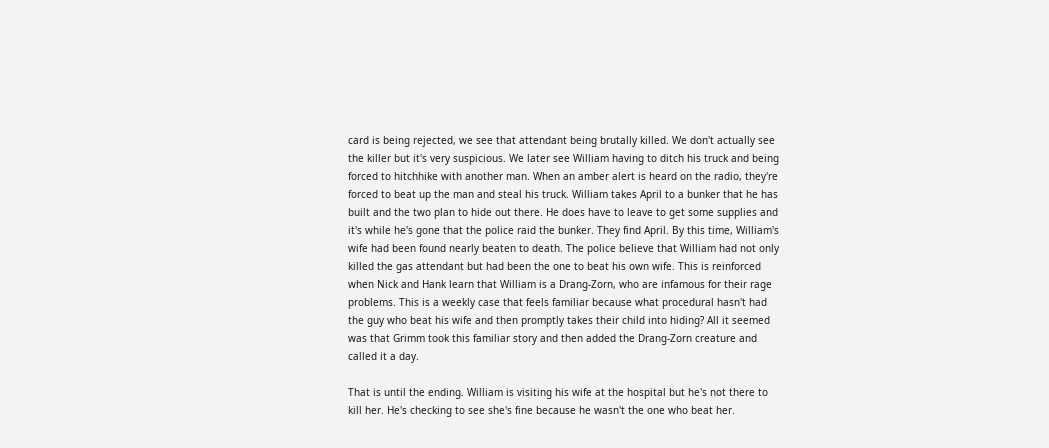card is being rejected, we see that attendant being brutally killed. We don't actually see the killer but it's very suspicious. We later see William having to ditch his truck and being forced to hitchhike with another man. When an amber alert is heard on the radio, they're forced to beat up the man and steal his truck. William takes April to a bunker that he has built and the two plan to hide out there. He does have to leave to get some supplies and it's while he's gone that the police raid the bunker. They find April. By this time, William's wife had been found nearly beaten to death. The police believe that William had not only killed the gas attendant but had been the one to beat his own wife. This is reinforced when Nick and Hank learn that William is a Drang-Zorn, who are infamous for their rage problems. This is a weekly case that feels familiar because what procedural hasn't had the guy who beat his wife and then promptly takes their child into hiding? All it seemed was that Grimm took this familiar story and then added the Drang-Zorn creature and called it a day.

That is until the ending. William is visiting his wife at the hospital but he's not there to kill her. He's checking to see she's fine because he wasn't the one who beat her.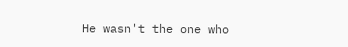He wasn't the one who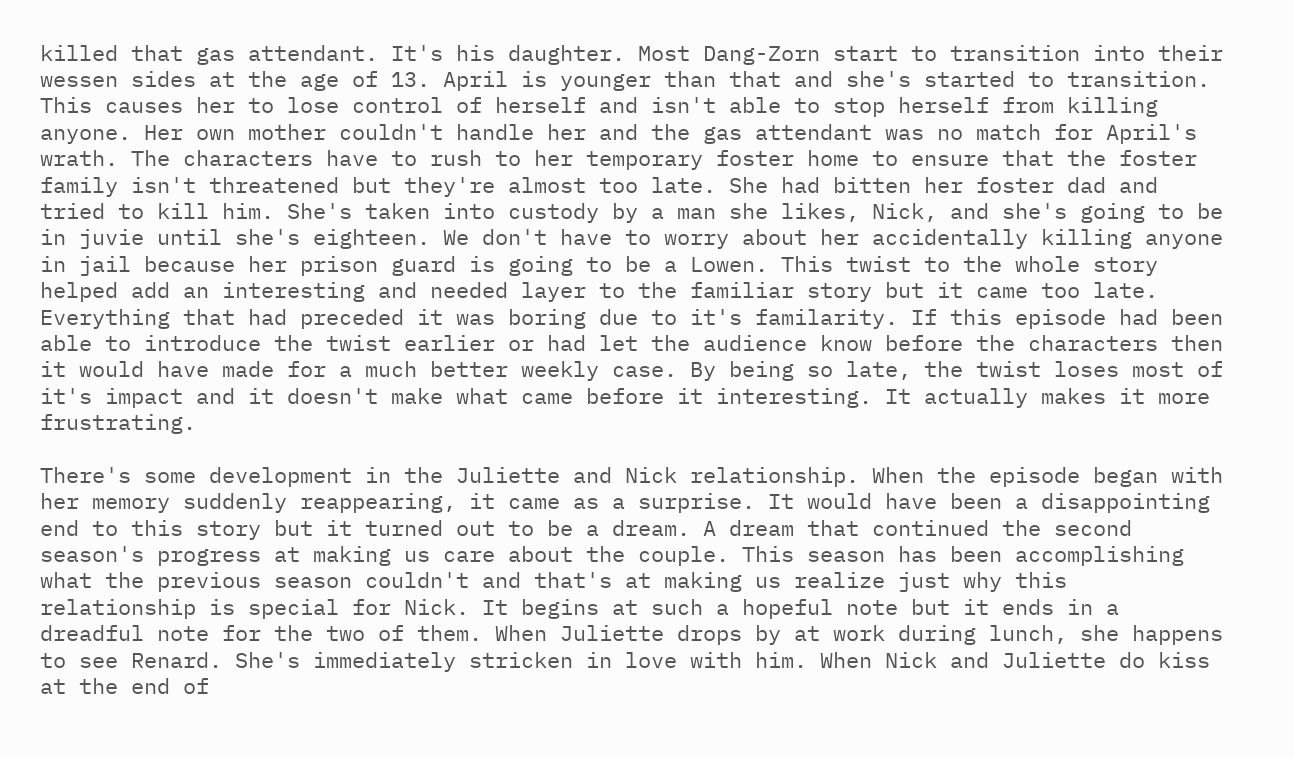killed that gas attendant. It's his daughter. Most Dang-Zorn start to transition into their wessen sides at the age of 13. April is younger than that and she's started to transition. This causes her to lose control of herself and isn't able to stop herself from killing anyone. Her own mother couldn't handle her and the gas attendant was no match for April's wrath. The characters have to rush to her temporary foster home to ensure that the foster family isn't threatened but they're almost too late. She had bitten her foster dad and tried to kill him. She's taken into custody by a man she likes, Nick, and she's going to be in juvie until she's eighteen. We don't have to worry about her accidentally killing anyone in jail because her prison guard is going to be a Lowen. This twist to the whole story helped add an interesting and needed layer to the familiar story but it came too late. Everything that had preceded it was boring due to it's familarity. If this episode had been able to introduce the twist earlier or had let the audience know before the characters then it would have made for a much better weekly case. By being so late, the twist loses most of it's impact and it doesn't make what came before it interesting. It actually makes it more frustrating.

There's some development in the Juliette and Nick relationship. When the episode began with her memory suddenly reappearing, it came as a surprise. It would have been a disappointing end to this story but it turned out to be a dream. A dream that continued the second season's progress at making us care about the couple. This season has been accomplishing what the previous season couldn't and that's at making us realize just why this relationship is special for Nick. It begins at such a hopeful note but it ends in a dreadful note for the two of them. When Juliette drops by at work during lunch, she happens to see Renard. She's immediately stricken in love with him. When Nick and Juliette do kiss at the end of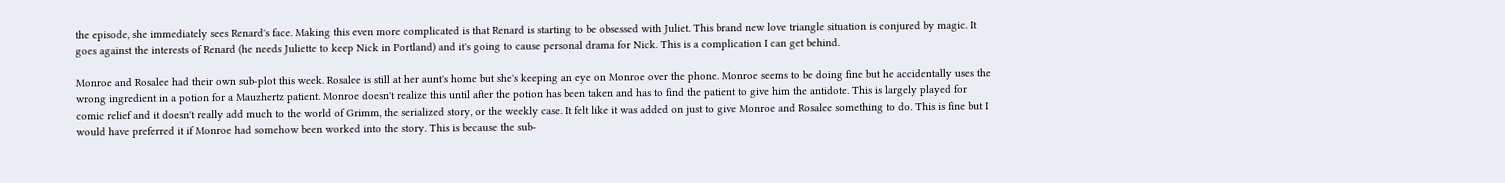the episode, she immediately sees Renard's face. Making this even more complicated is that Renard is starting to be obsessed with Juliet. This brand new love triangle situation is conjured by magic. It goes against the interests of Renard (he needs Juliette to keep Nick in Portland) and it's going to cause personal drama for Nick. This is a complication I can get behind.

Monroe and Rosalee had their own sub-plot this week. Rosalee is still at her aunt's home but she's keeping an eye on Monroe over the phone. Monroe seems to be doing fine but he accidentally uses the wrong ingredient in a potion for a Mauzhertz patient. Monroe doesn't realize this until after the potion has been taken and has to find the patient to give him the antidote. This is largely played for comic relief and it doesn't really add much to the world of Grimm, the serialized story, or the weekly case. It felt like it was added on just to give Monroe and Rosalee something to do. This is fine but I would have preferred it if Monroe had somehow been worked into the story. This is because the sub-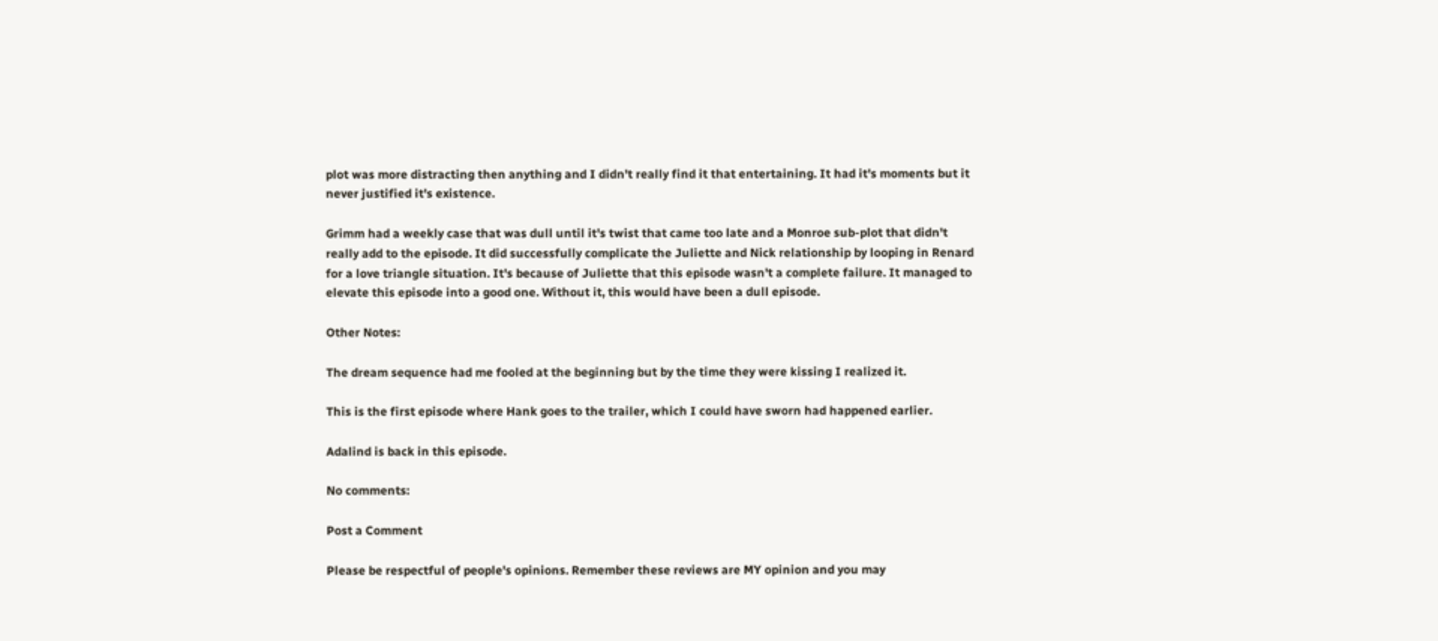plot was more distracting then anything and I didn't really find it that entertaining. It had it's moments but it never justified it's existence.

Grimm had a weekly case that was dull until it's twist that came too late and a Monroe sub-plot that didn't really add to the episode. It did successfully complicate the Juliette and Nick relationship by looping in Renard for a love triangle situation. It's because of Juliette that this episode wasn't a complete failure. It managed to elevate this episode into a good one. Without it, this would have been a dull episode.

Other Notes:

The dream sequence had me fooled at the beginning but by the time they were kissing I realized it.

This is the first episode where Hank goes to the trailer, which I could have sworn had happened earlier.

Adalind is back in this episode.

No comments:

Post a Comment

Please be respectful of people's opinions. Remember these reviews are MY opinion and you may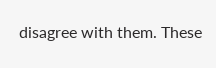disagree with them. These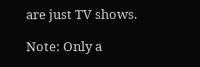are just TV shows.

Note: Only a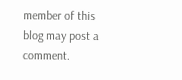member of this blog may post a comment.